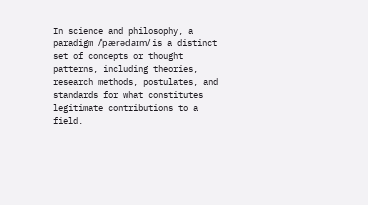In science and philosophy, a paradigm /ˈpærədaɪm/ is a distinct set of concepts or thought patterns, including theories, research methods, postulates, and standards for what constitutes legitimate contributions to a field.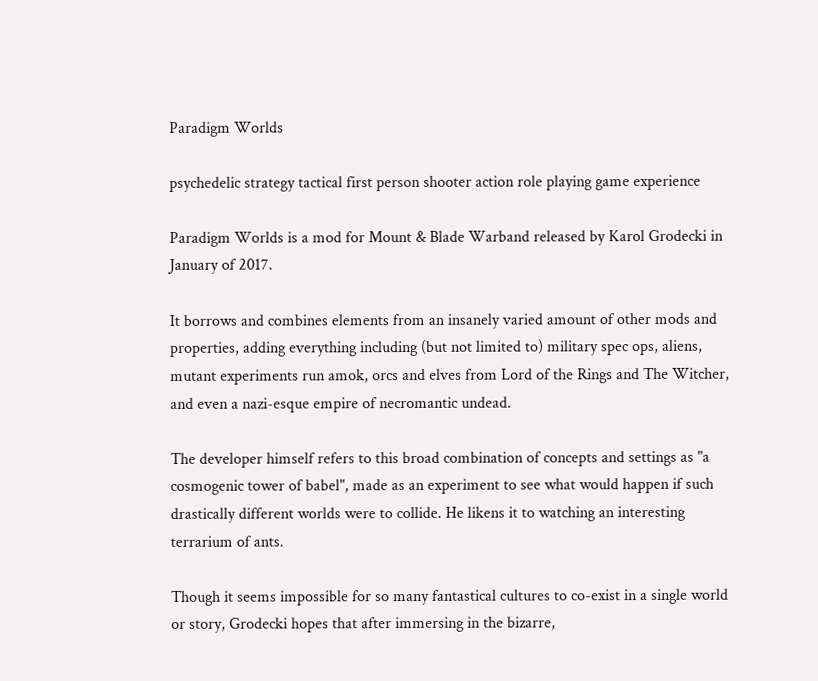Paradigm Worlds

psychedelic strategy tactical first person shooter action role playing game experience

Paradigm Worlds is a mod for Mount & Blade Warband released by Karol Grodecki in January of 2017.

It borrows and combines elements from an insanely varied amount of other mods and properties, adding everything including (but not limited to) military spec ops, aliens, mutant experiments run amok, orcs and elves from Lord of the Rings and The Witcher, and even a nazi-esque empire of necromantic undead.

The developer himself refers to this broad combination of concepts and settings as "a cosmogenic tower of babel", made as an experiment to see what would happen if such drastically different worlds were to collide. He likens it to watching an interesting terrarium of ants.

Though it seems impossible for so many fantastical cultures to co-exist in a single world or story, Grodecki hopes that after immersing in the bizarre,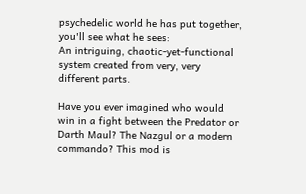psychedelic world he has put together, you'll see what he sees:
An intriguing, chaotic-yet-functional system created from very, very different parts.

Have you ever imagined who would win in a fight between the Predator or Darth Maul? The Nazgul or a modern commando? This mod is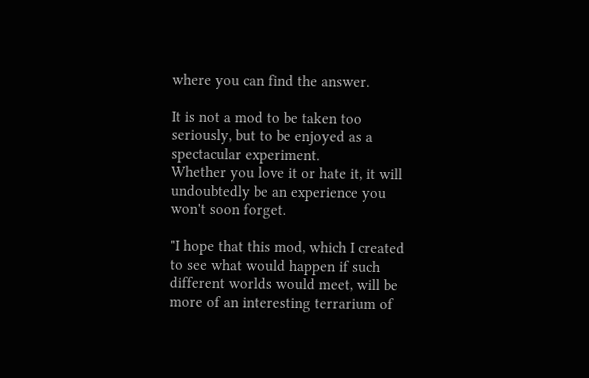where you can find the answer.

It is not a mod to be taken too seriously, but to be enjoyed as a spectacular experiment.
Whether you love it or hate it, it will undoubtedly be an experience you won't soon forget.

"I hope that this mod, which I created to see what would happen if such different worlds would meet, will be more of an interesting terrarium of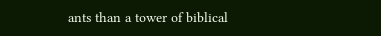ants than a tower of biblical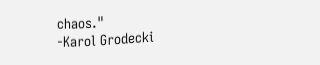chaos."
-Karol Grodecki